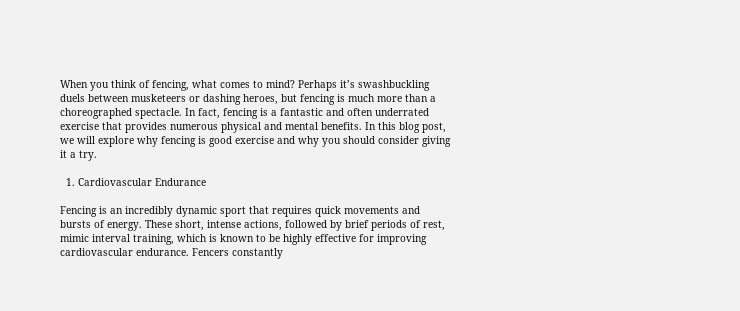When you think of fencing, what comes to mind? Perhaps it’s swashbuckling duels between musketeers or dashing heroes, but fencing is much more than a choreographed spectacle. In fact, fencing is a fantastic and often underrated exercise that provides numerous physical and mental benefits. In this blog post, we will explore why fencing is good exercise and why you should consider giving it a try.

  1. Cardiovascular Endurance

Fencing is an incredibly dynamic sport that requires quick movements and bursts of energy. These short, intense actions, followed by brief periods of rest, mimic interval training, which is known to be highly effective for improving cardiovascular endurance. Fencers constantly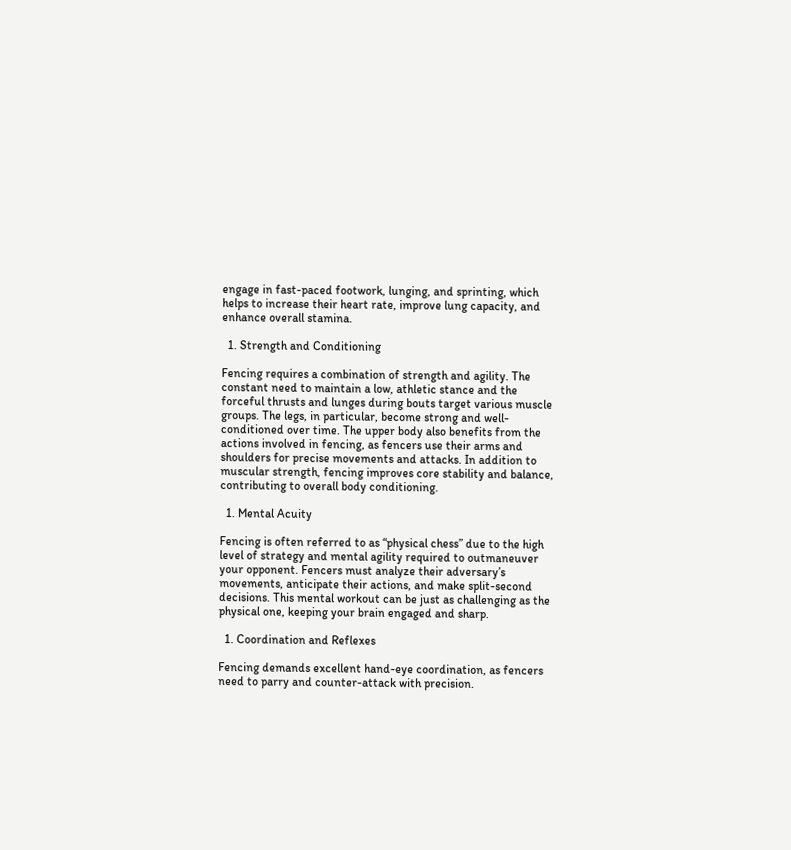engage in fast-paced footwork, lunging, and sprinting, which helps to increase their heart rate, improve lung capacity, and enhance overall stamina.

  1. Strength and Conditioning

Fencing requires a combination of strength and agility. The constant need to maintain a low, athletic stance and the forceful thrusts and lunges during bouts target various muscle groups. The legs, in particular, become strong and well-conditioned over time. The upper body also benefits from the actions involved in fencing, as fencers use their arms and shoulders for precise movements and attacks. In addition to muscular strength, fencing improves core stability and balance, contributing to overall body conditioning.

  1. Mental Acuity

Fencing is often referred to as “physical chess” due to the high level of strategy and mental agility required to outmaneuver your opponent. Fencers must analyze their adversary’s movements, anticipate their actions, and make split-second decisions. This mental workout can be just as challenging as the physical one, keeping your brain engaged and sharp.

  1. Coordination and Reflexes

Fencing demands excellent hand-eye coordination, as fencers need to parry and counter-attack with precision.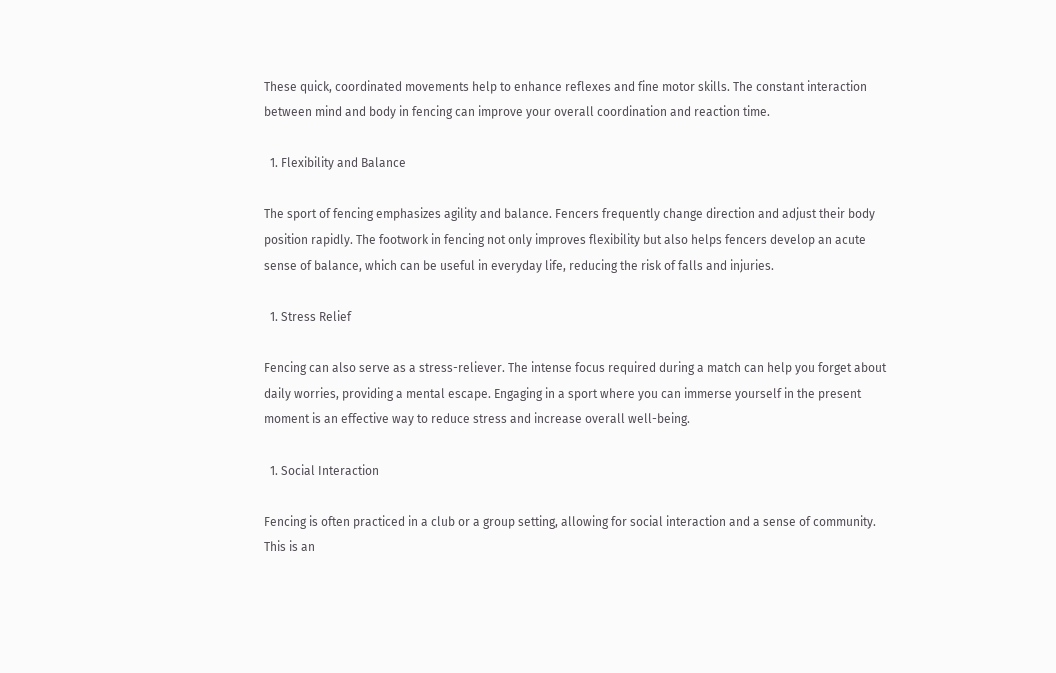These quick, coordinated movements help to enhance reflexes and fine motor skills. The constant interaction between mind and body in fencing can improve your overall coordination and reaction time.

  1. Flexibility and Balance

The sport of fencing emphasizes agility and balance. Fencers frequently change direction and adjust their body position rapidly. The footwork in fencing not only improves flexibility but also helps fencers develop an acute sense of balance, which can be useful in everyday life, reducing the risk of falls and injuries.

  1. Stress Relief

Fencing can also serve as a stress-reliever. The intense focus required during a match can help you forget about daily worries, providing a mental escape. Engaging in a sport where you can immerse yourself in the present moment is an effective way to reduce stress and increase overall well-being.

  1. Social Interaction

Fencing is often practiced in a club or a group setting, allowing for social interaction and a sense of community. This is an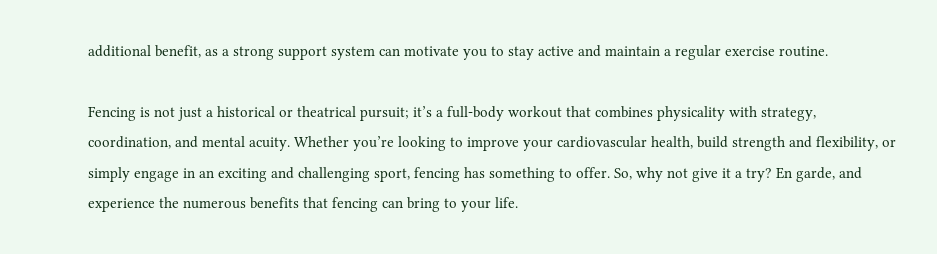additional benefit, as a strong support system can motivate you to stay active and maintain a regular exercise routine.

Fencing is not just a historical or theatrical pursuit; it’s a full-body workout that combines physicality with strategy, coordination, and mental acuity. Whether you’re looking to improve your cardiovascular health, build strength and flexibility, or simply engage in an exciting and challenging sport, fencing has something to offer. So, why not give it a try? En garde, and experience the numerous benefits that fencing can bring to your life.